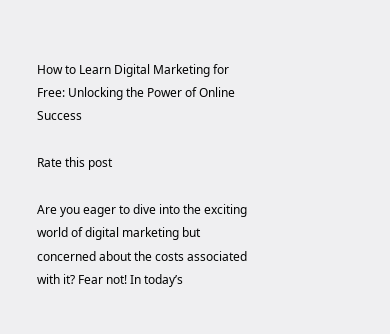How to Learn Digital Marketing for Free: Unlocking the Power of Online Success

Rate this post

Are you eager to dive into the exciting world of digital marketing but concerned about the costs associated with it? Fear not! In today’s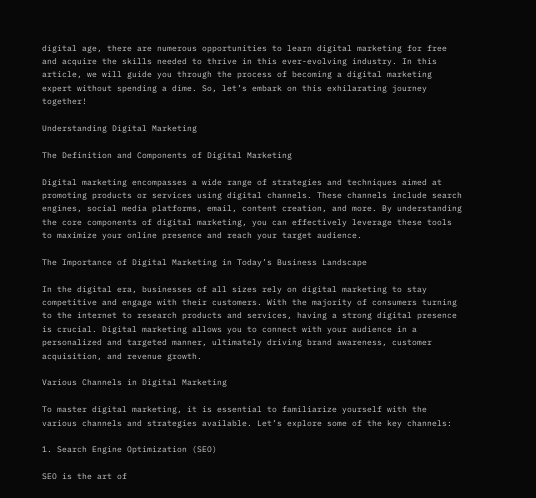digital age, there are numerous opportunities to learn digital marketing for free and acquire the skills needed to thrive in this ever-evolving industry. In this article, we will guide you through the process of becoming a digital marketing expert without spending a dime. So, let’s embark on this exhilarating journey together!

Understanding Digital Marketing

The Definition and Components of Digital Marketing

Digital marketing encompasses a wide range of strategies and techniques aimed at promoting products or services using digital channels. These channels include search engines, social media platforms, email, content creation, and more. By understanding the core components of digital marketing, you can effectively leverage these tools to maximize your online presence and reach your target audience.

The Importance of Digital Marketing in Today’s Business Landscape

In the digital era, businesses of all sizes rely on digital marketing to stay competitive and engage with their customers. With the majority of consumers turning to the internet to research products and services, having a strong digital presence is crucial. Digital marketing allows you to connect with your audience in a personalized and targeted manner, ultimately driving brand awareness, customer acquisition, and revenue growth.

Various Channels in Digital Marketing

To master digital marketing, it is essential to familiarize yourself with the various channels and strategies available. Let’s explore some of the key channels:

1. Search Engine Optimization (SEO)

SEO is the art of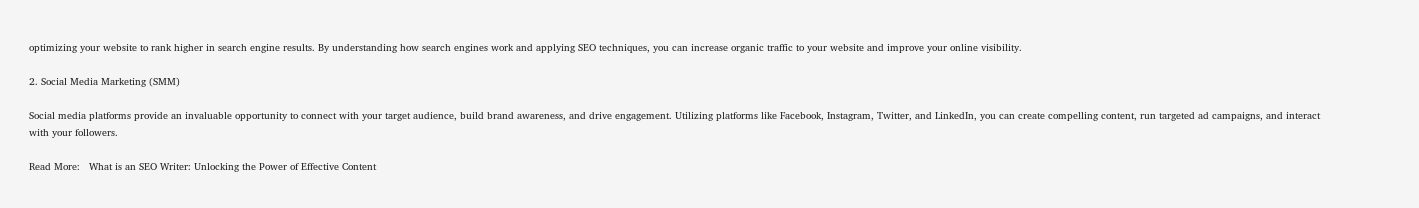optimizing your website to rank higher in search engine results. By understanding how search engines work and applying SEO techniques, you can increase organic traffic to your website and improve your online visibility.

2. Social Media Marketing (SMM)

Social media platforms provide an invaluable opportunity to connect with your target audience, build brand awareness, and drive engagement. Utilizing platforms like Facebook, Instagram, Twitter, and LinkedIn, you can create compelling content, run targeted ad campaigns, and interact with your followers.

Read More:   What is an SEO Writer: Unlocking the Power of Effective Content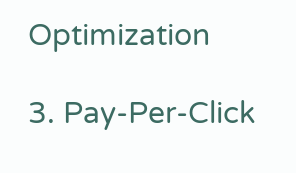Optimization

3. Pay-Per-Click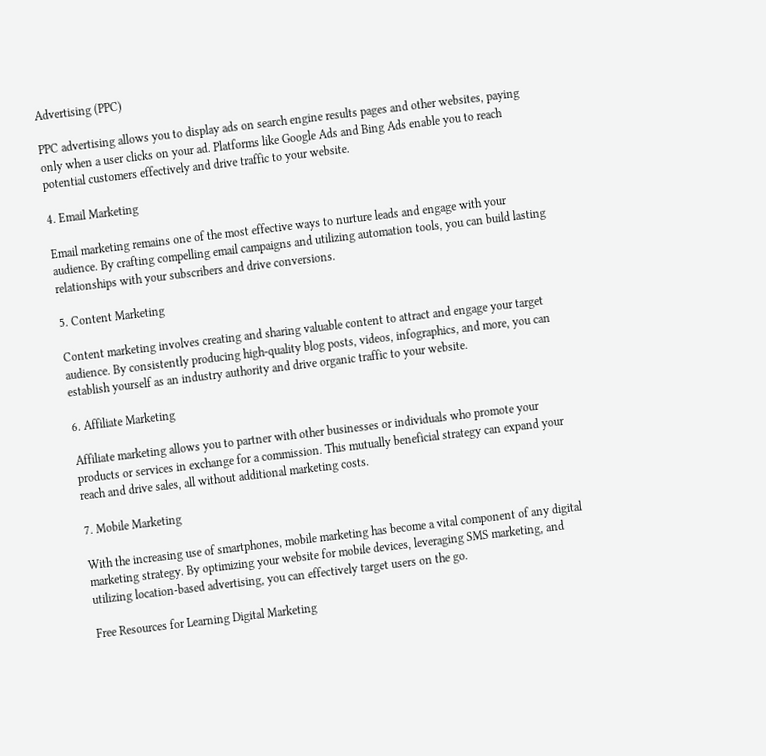Advertising (PPC)

PPC advertising allows you to display ads on search engine results pages and other websites, paying only when a user clicks on your ad. Platforms like Google Ads and Bing Ads enable you to reach potential customers effectively and drive traffic to your website.

4. Email Marketing

Email marketing remains one of the most effective ways to nurture leads and engage with your audience. By crafting compelling email campaigns and utilizing automation tools, you can build lasting relationships with your subscribers and drive conversions.

5. Content Marketing

Content marketing involves creating and sharing valuable content to attract and engage your target audience. By consistently producing high-quality blog posts, videos, infographics, and more, you can establish yourself as an industry authority and drive organic traffic to your website.

6. Affiliate Marketing

Affiliate marketing allows you to partner with other businesses or individuals who promote your products or services in exchange for a commission. This mutually beneficial strategy can expand your reach and drive sales, all without additional marketing costs.

7. Mobile Marketing

With the increasing use of smartphones, mobile marketing has become a vital component of any digital marketing strategy. By optimizing your website for mobile devices, leveraging SMS marketing, and utilizing location-based advertising, you can effectively target users on the go.

Free Resources for Learning Digital Marketing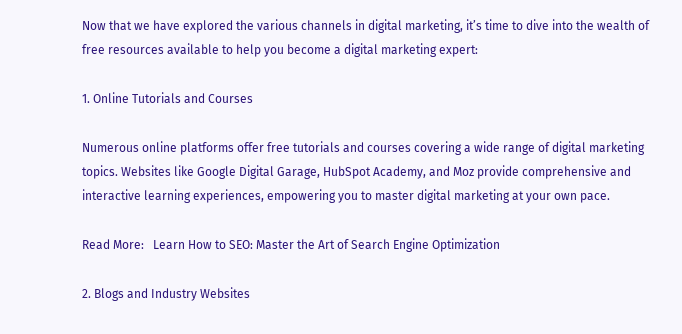Now that we have explored the various channels in digital marketing, it’s time to dive into the wealth of free resources available to help you become a digital marketing expert:

1. Online Tutorials and Courses

Numerous online platforms offer free tutorials and courses covering a wide range of digital marketing topics. Websites like Google Digital Garage, HubSpot Academy, and Moz provide comprehensive and interactive learning experiences, empowering you to master digital marketing at your own pace.

Read More:   Learn How to SEO: Master the Art of Search Engine Optimization

2. Blogs and Industry Websites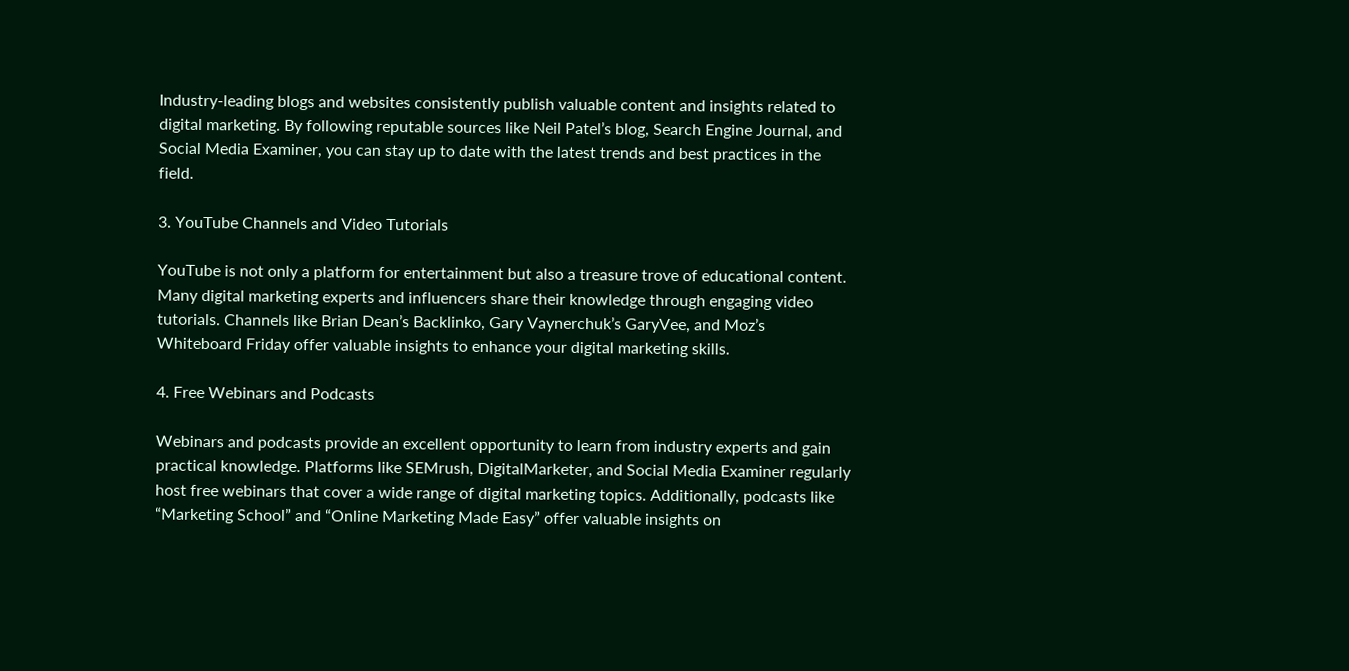Industry-leading blogs and websites consistently publish valuable content and insights related to digital marketing. By following reputable sources like Neil Patel’s blog, Search Engine Journal, and Social Media Examiner, you can stay up to date with the latest trends and best practices in the field.

3. YouTube Channels and Video Tutorials

YouTube is not only a platform for entertainment but also a treasure trove of educational content. Many digital marketing experts and influencers share their knowledge through engaging video tutorials. Channels like Brian Dean’s Backlinko, Gary Vaynerchuk’s GaryVee, and Moz’s Whiteboard Friday offer valuable insights to enhance your digital marketing skills.

4. Free Webinars and Podcasts

Webinars and podcasts provide an excellent opportunity to learn from industry experts and gain practical knowledge. Platforms like SEMrush, DigitalMarketer, and Social Media Examiner regularly host free webinars that cover a wide range of digital marketing topics. Additionally, podcasts like “Marketing School” and “Online Marketing Made Easy” offer valuable insights on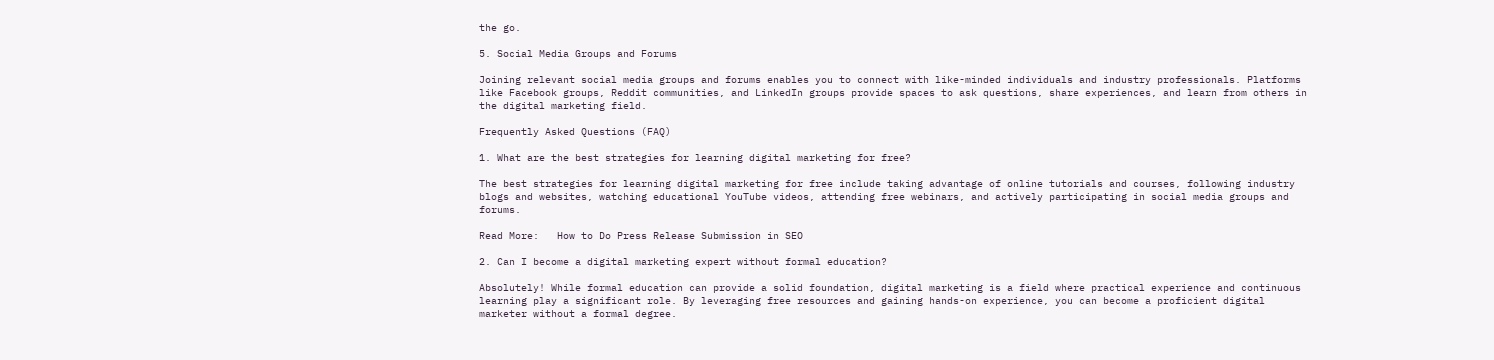the go.

5. Social Media Groups and Forums

Joining relevant social media groups and forums enables you to connect with like-minded individuals and industry professionals. Platforms like Facebook groups, Reddit communities, and LinkedIn groups provide spaces to ask questions, share experiences, and learn from others in the digital marketing field.

Frequently Asked Questions (FAQ)

1. What are the best strategies for learning digital marketing for free?

The best strategies for learning digital marketing for free include taking advantage of online tutorials and courses, following industry blogs and websites, watching educational YouTube videos, attending free webinars, and actively participating in social media groups and forums.

Read More:   How to Do Press Release Submission in SEO

2. Can I become a digital marketing expert without formal education?

Absolutely! While formal education can provide a solid foundation, digital marketing is a field where practical experience and continuous learning play a significant role. By leveraging free resources and gaining hands-on experience, you can become a proficient digital marketer without a formal degree.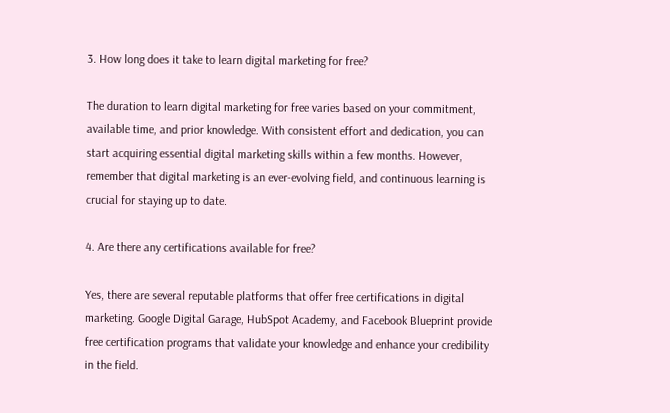3. How long does it take to learn digital marketing for free?

The duration to learn digital marketing for free varies based on your commitment, available time, and prior knowledge. With consistent effort and dedication, you can start acquiring essential digital marketing skills within a few months. However, remember that digital marketing is an ever-evolving field, and continuous learning is crucial for staying up to date.

4. Are there any certifications available for free?

Yes, there are several reputable platforms that offer free certifications in digital marketing. Google Digital Garage, HubSpot Academy, and Facebook Blueprint provide free certification programs that validate your knowledge and enhance your credibility in the field.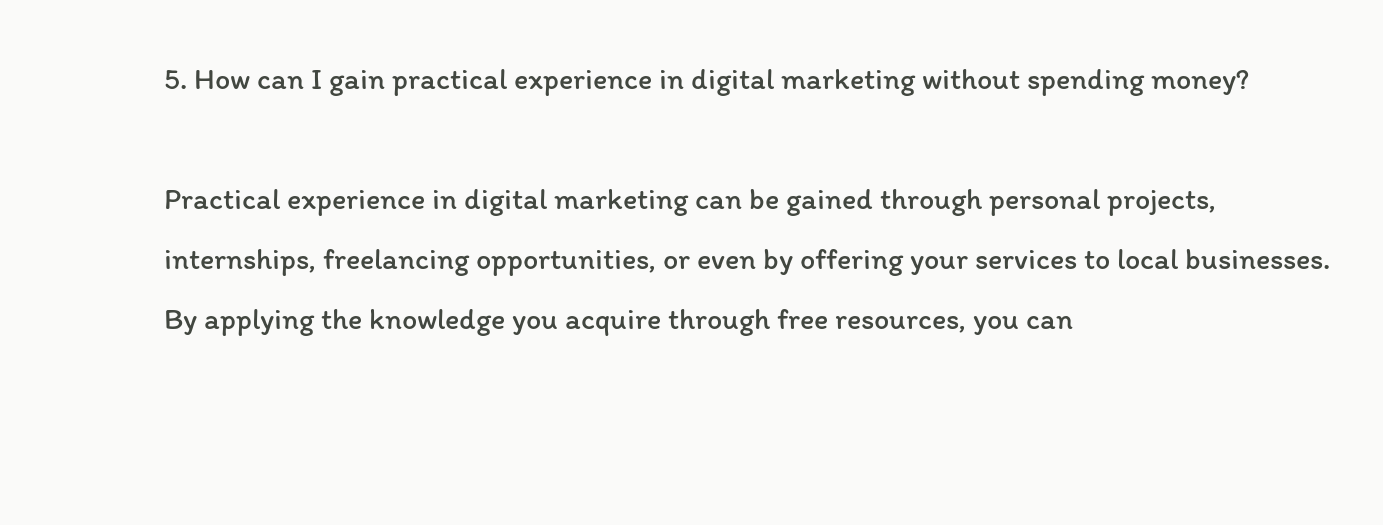5. How can I gain practical experience in digital marketing without spending money?

Practical experience in digital marketing can be gained through personal projects, internships, freelancing opportunities, or even by offering your services to local businesses. By applying the knowledge you acquire through free resources, you can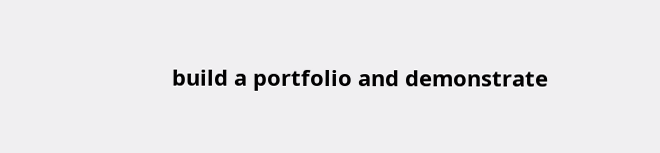build a portfolio and demonstrate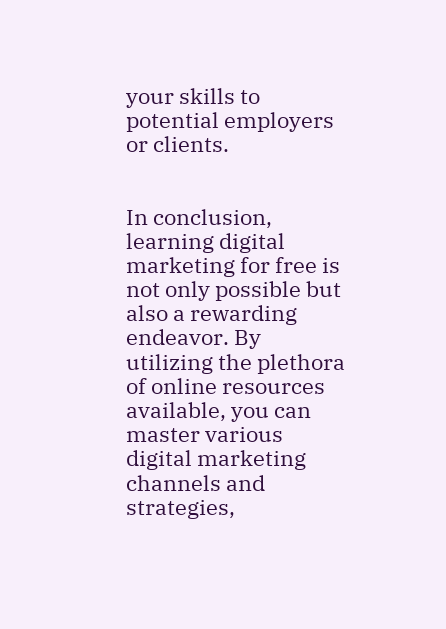your skills to potential employers or clients.


In conclusion, learning digital marketing for free is not only possible but also a rewarding endeavor. By utilizing the plethora of online resources available, you can master various digital marketing channels and strategies,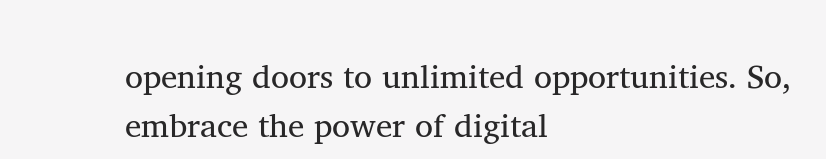opening doors to unlimited opportunities. So, embrace the power of digital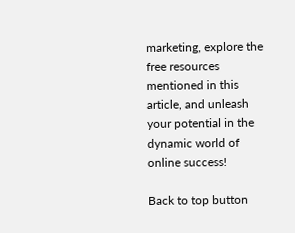marketing, explore the free resources mentioned in this article, and unleash your potential in the dynamic world of online success!

Back to top button